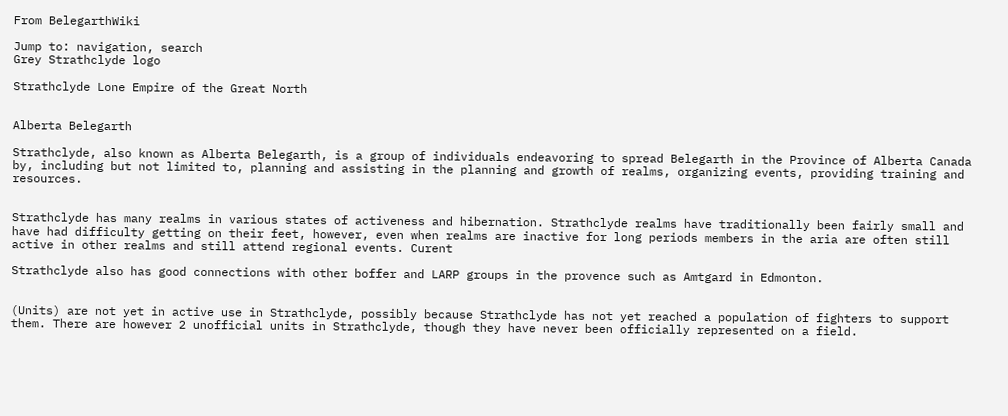From BelegarthWiki

Jump to: navigation, search
Grey Strathclyde logo

Strathclyde Lone Empire of the Great North


Alberta Belegarth

Strathclyde, also known as Alberta Belegarth, is a group of individuals endeavoring to spread Belegarth in the Province of Alberta Canada by, including but not limited to, planning and assisting in the planning and growth of realms, organizing events, providing training and resources.


Strathclyde has many realms in various states of activeness and hibernation. Strathclyde realms have traditionally been fairly small and have had difficulty getting on their feet, however, even when realms are inactive for long periods members in the aria are often still active in other realms and still attend regional events. Curent

Strathclyde also has good connections with other boffer and LARP groups in the provence such as Amtgard in Edmonton.


(Units) are not yet in active use in Strathclyde, possibly because Strathclyde has not yet reached a population of fighters to support them. There are however 2 unofficial units in Strathclyde, though they have never been officially represented on a field.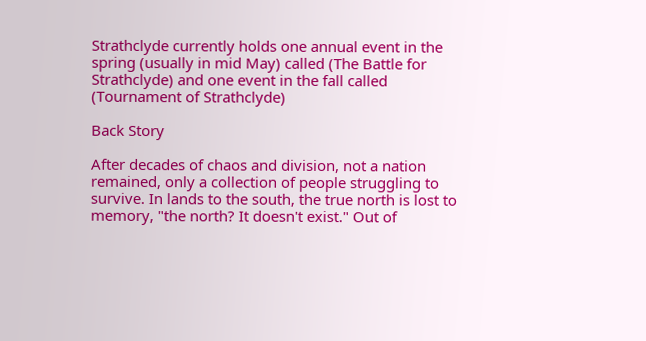Strathclyde currently holds one annual event in the spring (usually in mid May) called (The Battle for Strathclyde) and one event in the fall called (Tournament of Strathclyde)

Back Story

After decades of chaos and division, not a nation remained, only a collection of people struggling to survive. In lands to the south, the true north is lost to memory, "the north? It doesn't exist." Out of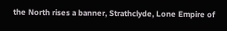the North rises a banner, Strathclyde, Lone Empire of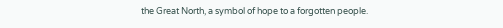the Great North, a symbol of hope to a forgotten people.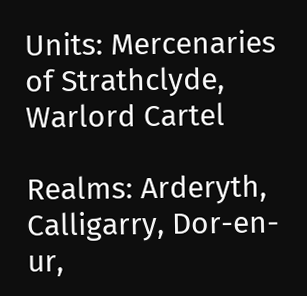Units: Mercenaries of Strathclyde, Warlord Cartel

Realms: Arderyth, Calligarry, Dor-en-ur,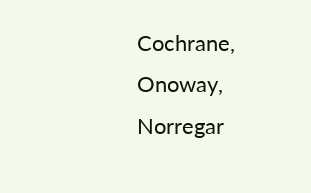Cochrane, Onoway, Norregar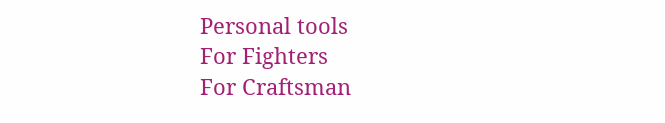Personal tools
For Fighters
For Craftsman